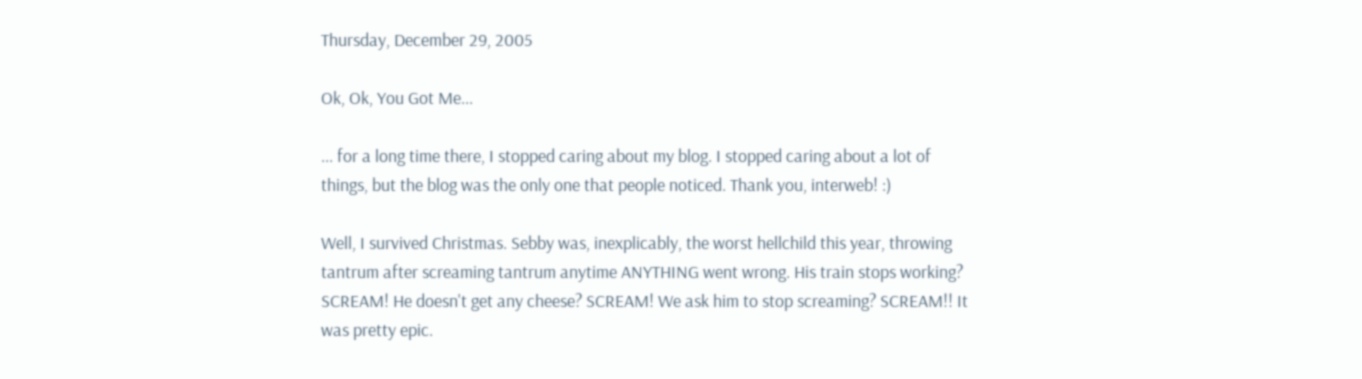Thursday, December 29, 2005

Ok, Ok, You Got Me...

... for a long time there, I stopped caring about my blog. I stopped caring about a lot of things, but the blog was the only one that people noticed. Thank you, interweb! :)

Well, I survived Christmas. Sebby was, inexplicably, the worst hellchild this year, throwing tantrum after screaming tantrum anytime ANYTHING went wrong. His train stops working? SCREAM! He doesn't get any cheese? SCREAM! We ask him to stop screaming? SCREAM!! It was pretty epic.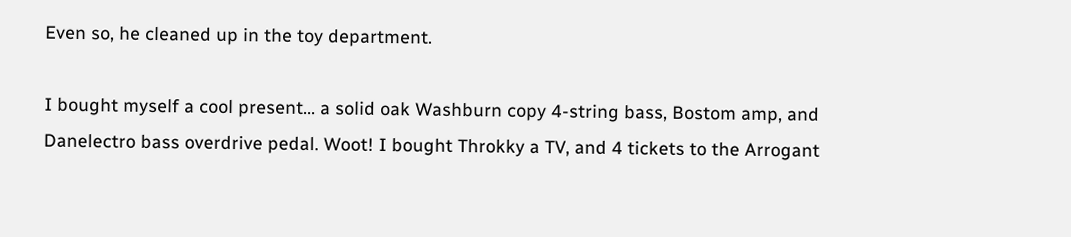Even so, he cleaned up in the toy department.

I bought myself a cool present... a solid oak Washburn copy 4-string bass, Bostom amp, and Danelectro bass overdrive pedal. Woot! I bought Throkky a TV, and 4 tickets to the Arrogant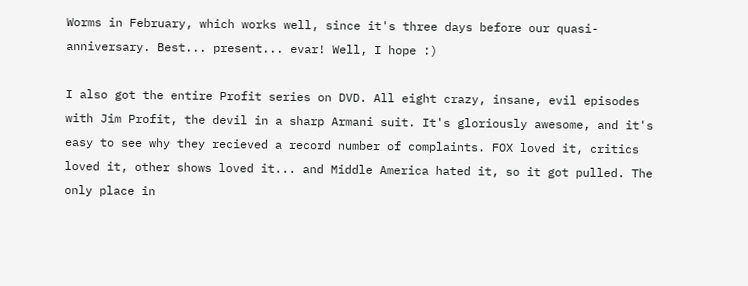Worms in February, which works well, since it's three days before our quasi-anniversary. Best... present... evar! Well, I hope :)

I also got the entire Profit series on DVD. All eight crazy, insane, evil episodes with Jim Profit, the devil in a sharp Armani suit. It's gloriously awesome, and it's easy to see why they recieved a record number of complaints. FOX loved it, critics loved it, other shows loved it... and Middle America hated it, so it got pulled. The only place in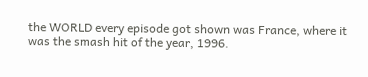the WORLD every episode got shown was France, where it was the smash hit of the year, 1996.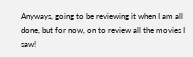Anyways, going to be reviewing it when I am all done, but for now, on to review all the movies I saw!